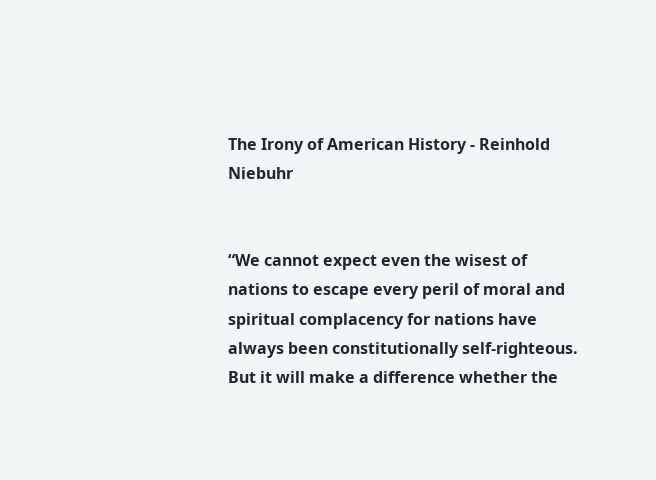The Irony of American History - Reinhold Niebuhr


“We cannot expect even the wisest of nations to escape every peril of moral and spiritual complacency for nations have always been constitutionally self-righteous. But it will make a difference whether the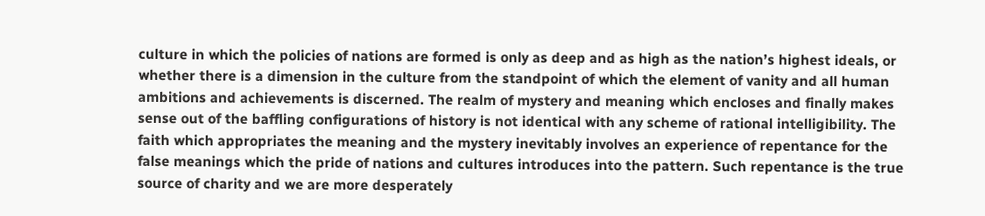culture in which the policies of nations are formed is only as deep and as high as the nation’s highest ideals, or whether there is a dimension in the culture from the standpoint of which the element of vanity and all human ambitions and achievements is discerned. The realm of mystery and meaning which encloses and finally makes sense out of the baffling configurations of history is not identical with any scheme of rational intelligibility. The faith which appropriates the meaning and the mystery inevitably involves an experience of repentance for the false meanings which the pride of nations and cultures introduces into the pattern. Such repentance is the true source of charity and we are more desperately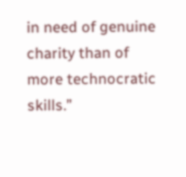in need of genuine charity than of more technocratic skills.”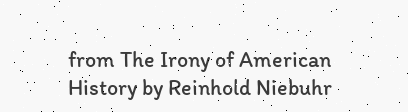from The Irony of American History by Reinhold Niebuhr